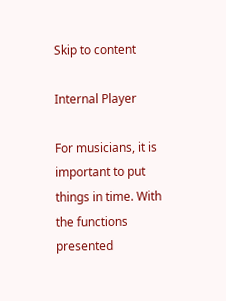Skip to content

Internal Player

For musicians, it is important to put things in time. With the functions presented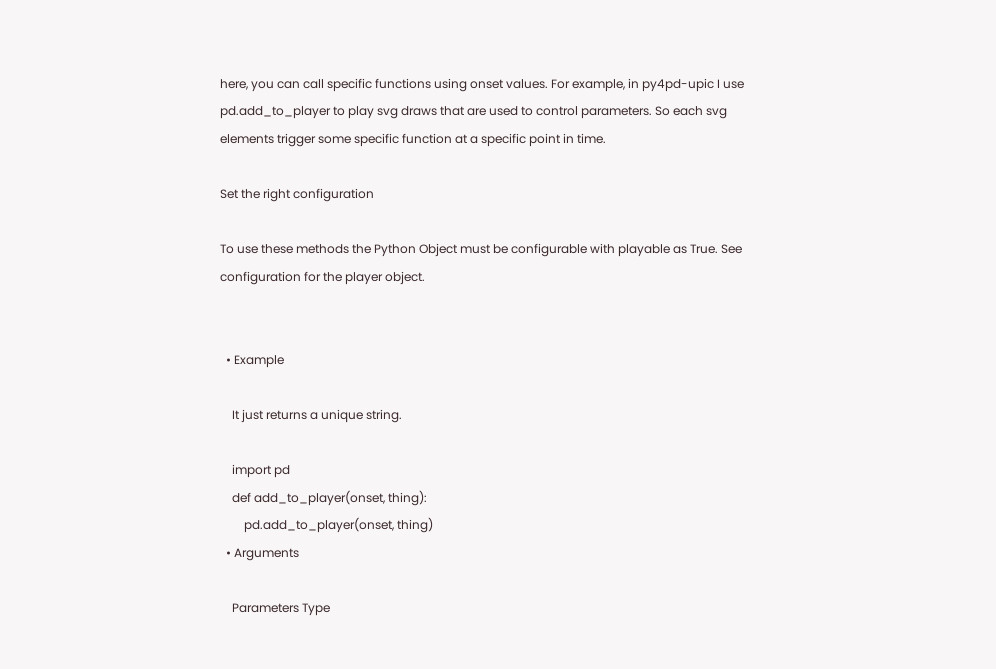here, you can call specific functions using onset values. For example, in py4pd-upic I use pd.add_to_player to play svg draws that are used to control parameters. So each svg elements trigger some specific function at a specific point in time.

Set the right configuration

To use these methods the Python Object must be configurable with playable as True. See configuration for the player object.


  • Example

    It just returns a unique string.

    import pd
    def add_to_player(onset, thing):
        pd.add_to_player(onset, thing)
  • Arguments

    Parameters Type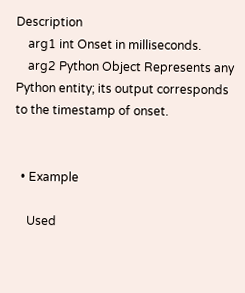Description
    arg1 int Onset in milliseconds.
    arg2 Python Object Represents any Python entity; its output corresponds to the timestamp of onset.


  • Example

    Used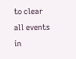to clear all events in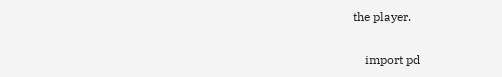the player.

    import pd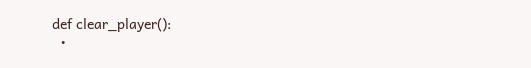def clear_player():
  •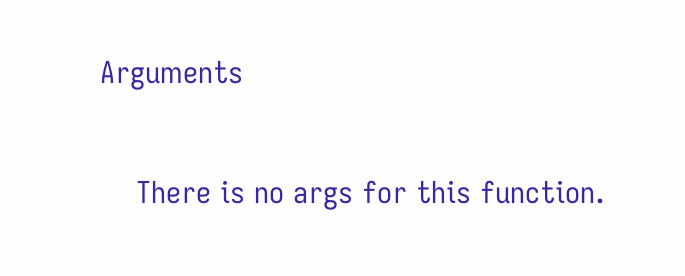Arguments

    There is no args for this function.